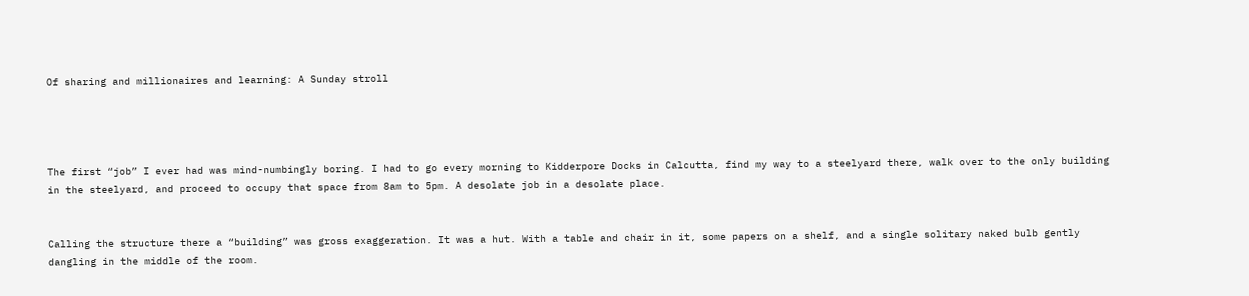Of sharing and millionaires and learning: A Sunday stroll




The first “job” I ever had was mind-numbingly boring. I had to go every morning to Kidderpore Docks in Calcutta, find my way to a steelyard there, walk over to the only building in the steelyard, and proceed to occupy that space from 8am to 5pm. A desolate job in a desolate place.


Calling the structure there a “building” was gross exaggeration. It was a hut. With a table and chair in it, some papers on a shelf, and a single solitary naked bulb gently dangling in the middle of the room.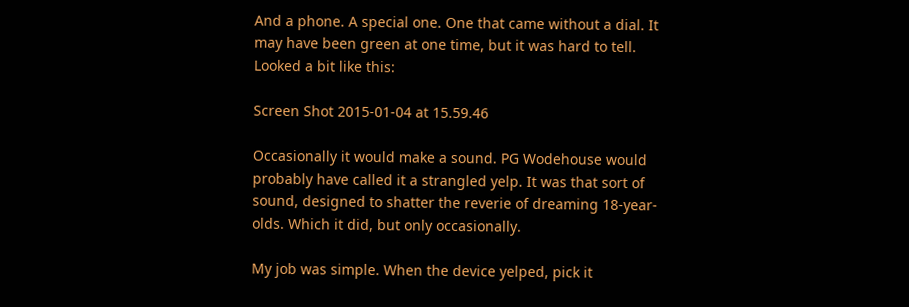And a phone. A special one. One that came without a dial. It may have been green at one time, but it was hard to tell. Looked a bit like this:

Screen Shot 2015-01-04 at 15.59.46

Occasionally it would make a sound. PG Wodehouse would probably have called it a strangled yelp. It was that sort of sound, designed to shatter the reverie of dreaming 18-year-olds. Which it did, but only occasionally.

My job was simple. When the device yelped, pick it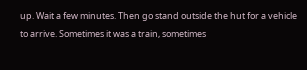up. Wait a few minutes. Then go stand outside the hut for a vehicle to arrive. Sometimes it was a train, sometimes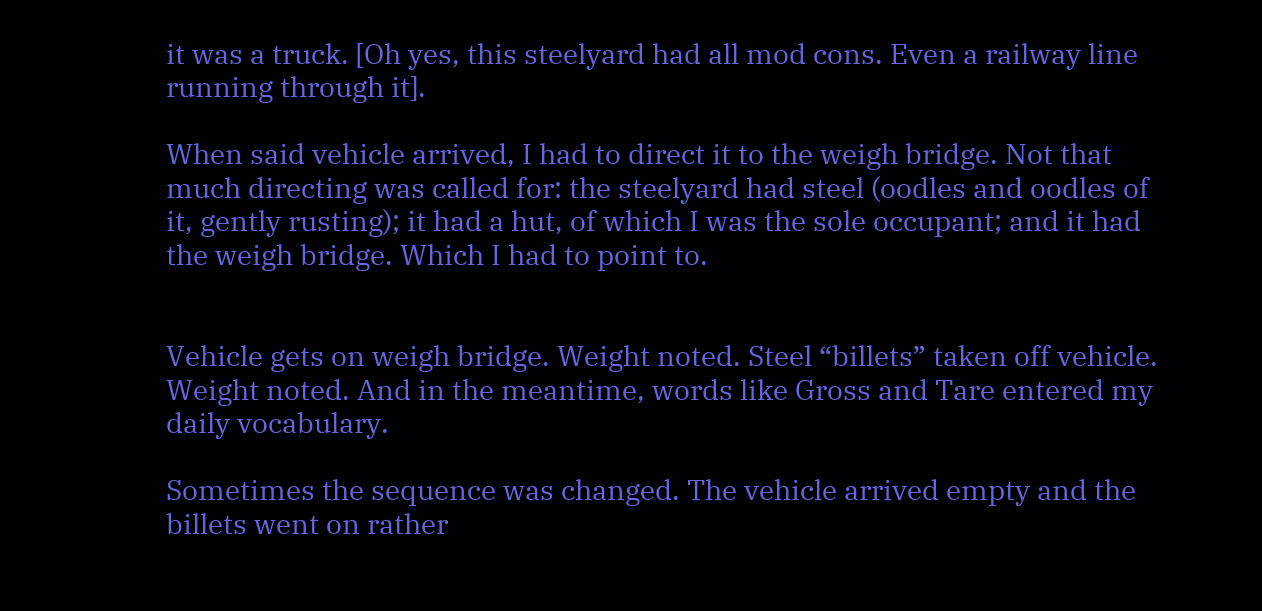it was a truck. [Oh yes, this steelyard had all mod cons. Even a railway line running through it].

When said vehicle arrived, I had to direct it to the weigh bridge. Not that much directing was called for: the steelyard had steel (oodles and oodles of it, gently rusting); it had a hut, of which I was the sole occupant; and it had the weigh bridge. Which I had to point to.


Vehicle gets on weigh bridge. Weight noted. Steel “billets” taken off vehicle. Weight noted. And in the meantime, words like Gross and Tare entered my daily vocabulary.

Sometimes the sequence was changed. The vehicle arrived empty and the billets went on rather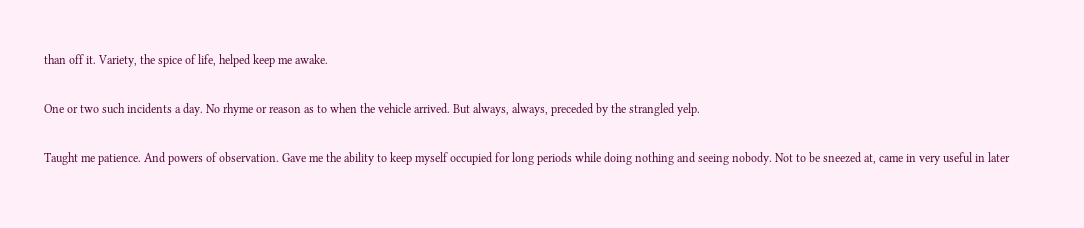than off it. Variety, the spice of life, helped keep me awake.

One or two such incidents a day. No rhyme or reason as to when the vehicle arrived. But always, always, preceded by the strangled yelp.

Taught me patience. And powers of observation. Gave me the ability to keep myself occupied for long periods while doing nothing and seeing nobody. Not to be sneezed at, came in very useful in later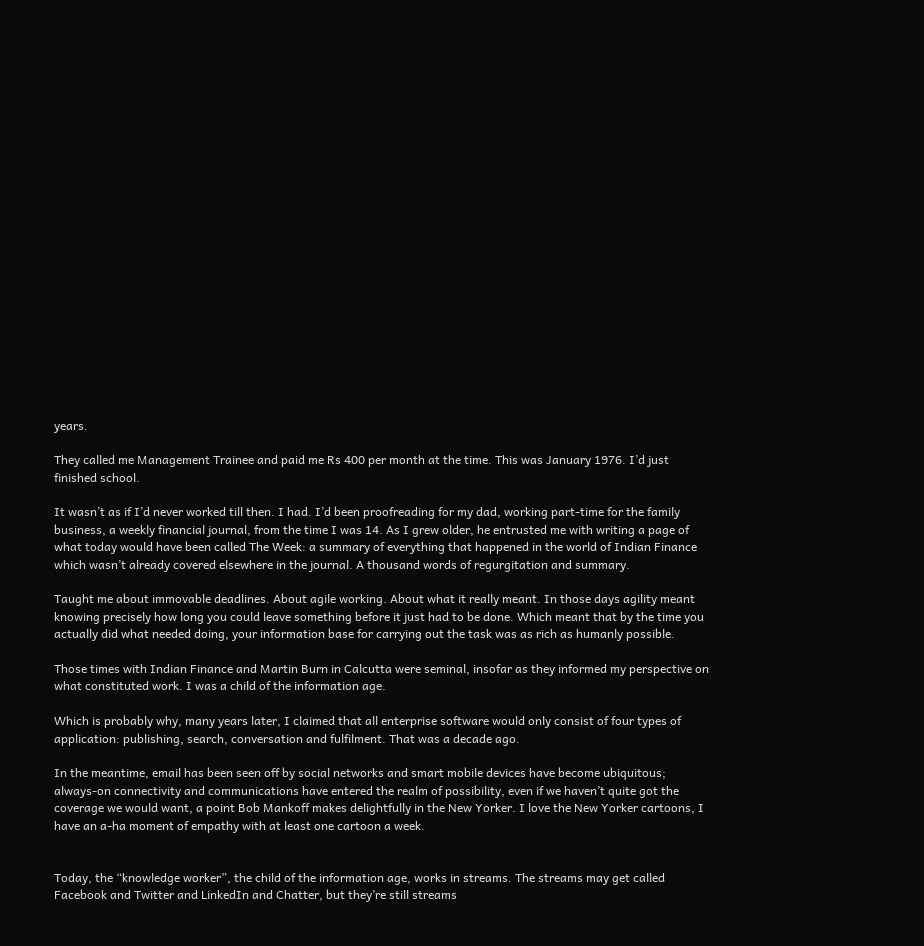years.

They called me Management Trainee and paid me Rs 400 per month at the time. This was January 1976. I’d just finished school.

It wasn’t as if I’d never worked till then. I had. I’d been proofreading for my dad, working part-time for the family business, a weekly financial journal, from the time I was 14. As I grew older, he entrusted me with writing a page of what today would have been called The Week: a summary of everything that happened in the world of Indian Finance which wasn’t already covered elsewhere in the journal. A thousand words of regurgitation and summary.

Taught me about immovable deadlines. About agile working. About what it really meant. In those days agility meant knowing precisely how long you could leave something before it just had to be done. Which meant that by the time you actually did what needed doing, your information base for carrying out the task was as rich as humanly possible.

Those times with Indian Finance and Martin Burn in Calcutta were seminal, insofar as they informed my perspective on what constituted work. I was a child of the information age.

Which is probably why, many years later, I claimed that all enterprise software would only consist of four types of application: publishing, search, conversation and fulfilment. That was a decade ago.

In the meantime, email has been seen off by social networks and smart mobile devices have become ubiquitous; always-on connectivity and communications have entered the realm of possibility, even if we haven’t quite got the coverage we would want, a point Bob Mankoff makes delightfully in the New Yorker. I love the New Yorker cartoons, I have an a-ha moment of empathy with at least one cartoon a week.


Today, the “knowledge worker”, the child of the information age, works in streams. The streams may get called Facebook and Twitter and LinkedIn and Chatter, but they’re still streams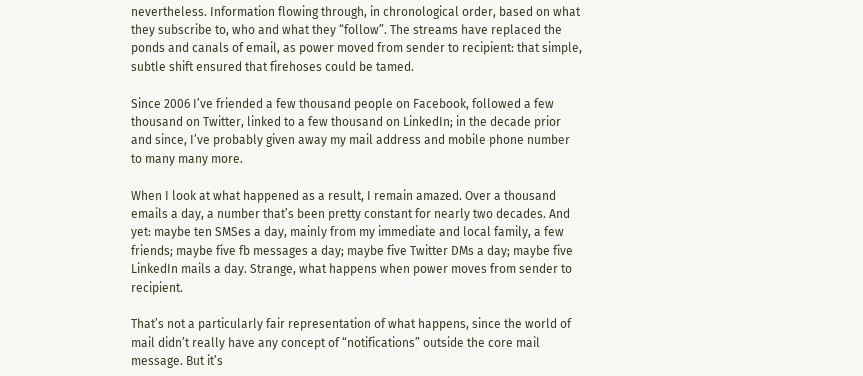nevertheless. Information flowing through, in chronological order, based on what they subscribe to, who and what they “follow”. The streams have replaced the ponds and canals of email, as power moved from sender to recipient: that simple, subtle shift ensured that firehoses could be tamed.

Since 2006 I’ve friended a few thousand people on Facebook, followed a few thousand on Twitter, linked to a few thousand on LinkedIn; in the decade prior and since, I’ve probably given away my mail address and mobile phone number to many many more.

When I look at what happened as a result, I remain amazed. Over a thousand emails a day, a number that’s been pretty constant for nearly two decades. And yet: maybe ten SMSes a day, mainly from my immediate and local family, a few friends; maybe five fb messages a day; maybe five Twitter DMs a day; maybe five LinkedIn mails a day. Strange, what happens when power moves from sender to recipient.

That’s not a particularly fair representation of what happens, since the world of mail didn’t really have any concept of “notifications” outside the core mail message. But it’s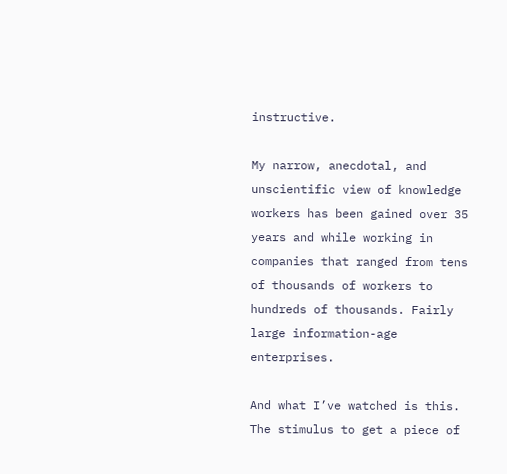instructive.

My narrow, anecdotal, and unscientific view of knowledge workers has been gained over 35 years and while working in companies that ranged from tens of thousands of workers to hundreds of thousands. Fairly large information-age enterprises.

And what I’ve watched is this. The stimulus to get a piece of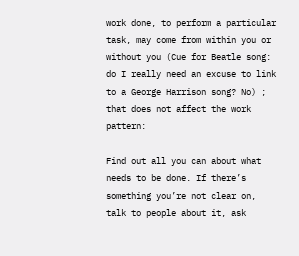work done, to perform a particular task, may come from within you or without you (Cue for Beatle song: do I really need an excuse to link to a George Harrison song? No) ; that does not affect the work pattern:

Find out all you can about what needs to be done. If there’s something you’re not clear on, talk to people about it, ask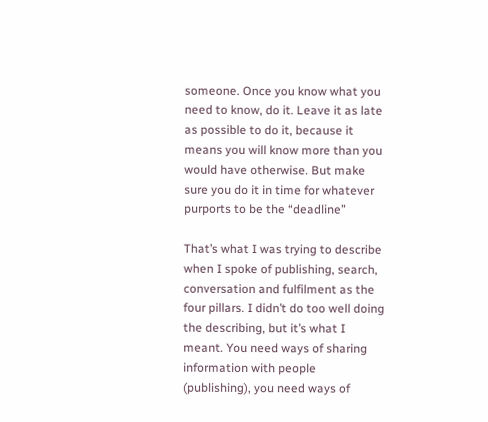someone. Once you know what you need to know, do it. Leave it as late as possible to do it, because it means you will know more than you would have otherwise. But make sure you do it in time for whatever purports to be the “deadline”

That’s what I was trying to describe when I spoke of publishing, search, conversation and fulfilment as the four pillars. I didn’t do too well doing the describing, but it’s what I meant. You need ways of sharing information with people (publishing), you need ways of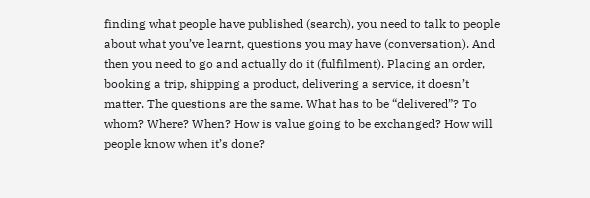finding what people have published (search), you need to talk to people about what you’ve learnt, questions you may have (conversation). And then you need to go and actually do it (fulfilment). Placing an order, booking a trip, shipping a product, delivering a service, it doesn’t matter. The questions are the same. What has to be “delivered”? To whom? Where? When? How is value going to be exchanged? How will people know when it’s done?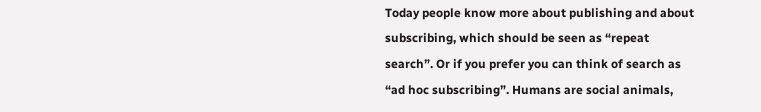Today people know more about publishing and about subscribing, which should be seen as “repeat search”. Or if you prefer you can think of search as “ad hoc subscribing”. Humans are social animals,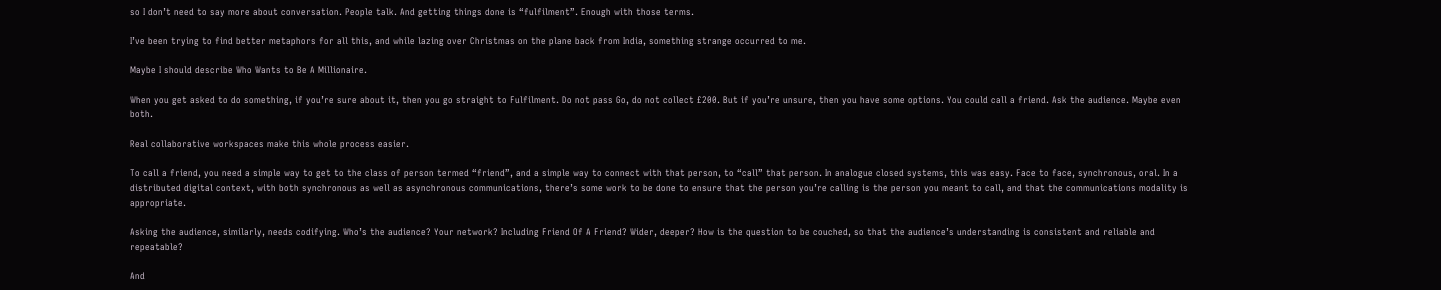so I don’t need to say more about conversation. People talk. And getting things done is “fulfilment”. Enough with those terms.

I’ve been trying to find better metaphors for all this, and while lazing over Christmas on the plane back from India, something strange occurred to me.

Maybe I should describe Who Wants to Be A Millionaire.

When you get asked to do something, if you’re sure about it, then you go straight to Fulfilment. Do not pass Go, do not collect £200. But if you’re unsure, then you have some options. You could call a friend. Ask the audience. Maybe even both.

Real collaborative workspaces make this whole process easier.

To call a friend, you need a simple way to get to the class of person termed “friend”, and a simple way to connect with that person, to “call” that person. In analogue closed systems, this was easy. Face to face, synchronous, oral. In a distributed digital context, with both synchronous as well as asynchronous communications, there’s some work to be done to ensure that the person you’re calling is the person you meant to call, and that the communications modality is appropriate.

Asking the audience, similarly, needs codifying. Who’s the audience? Your network? Including Friend Of A Friend? Wider, deeper? How is the question to be couched, so that the audience’s understanding is consistent and reliable and repeatable?

And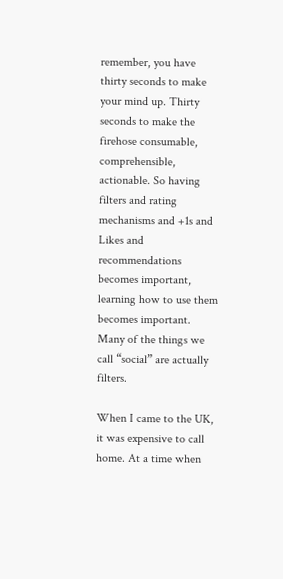remember, you have thirty seconds to make your mind up. Thirty seconds to make the firehose consumable, comprehensible, actionable. So having filters and rating mechanisms and +1s and Likes and recommendations becomes important, learning how to use them becomes important. Many of the things we call “social” are actually filters.

When I came to the UK, it was expensive to call home. At a time when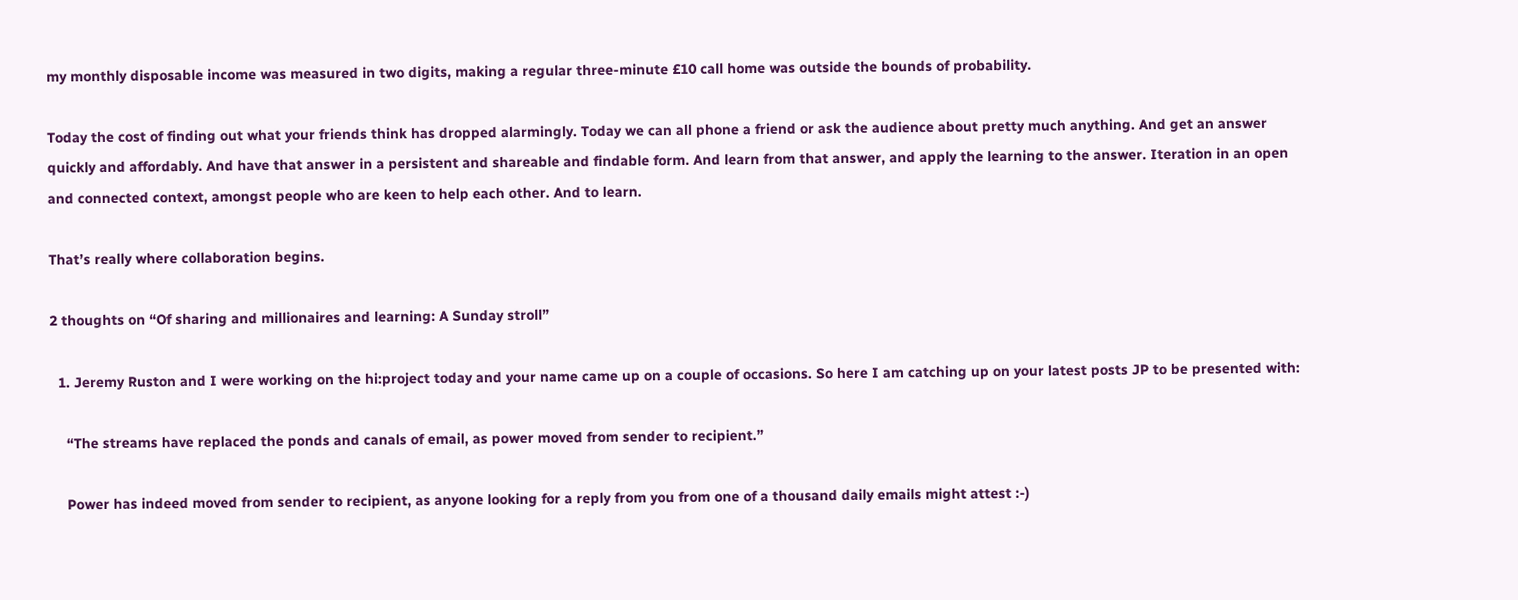my monthly disposable income was measured in two digits, making a regular three-minute £10 call home was outside the bounds of probability.

Today the cost of finding out what your friends think has dropped alarmingly. Today we can all phone a friend or ask the audience about pretty much anything. And get an answer quickly and affordably. And have that answer in a persistent and shareable and findable form. And learn from that answer, and apply the learning to the answer. Iteration in an open and connected context, amongst people who are keen to help each other. And to learn.

That’s really where collaboration begins.

2 thoughts on “Of sharing and millionaires and learning: A Sunday stroll”

  1. Jeremy Ruston and I were working on the hi:project today and your name came up on a couple of occasions. So here I am catching up on your latest posts JP to be presented with:

    “The streams have replaced the ponds and canals of email, as power moved from sender to recipient.”

    Power has indeed moved from sender to recipient, as anyone looking for a reply from you from one of a thousand daily emails might attest :-)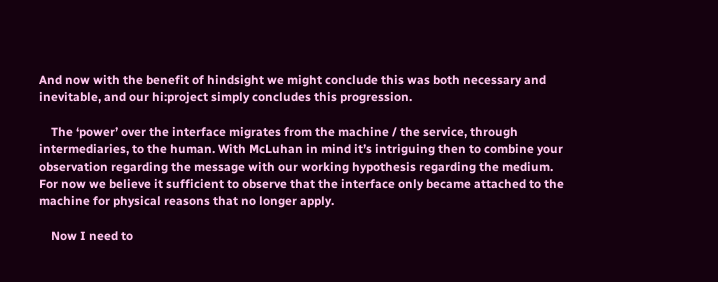And now with the benefit of hindsight we might conclude this was both necessary and inevitable, and our hi:project simply concludes this progression.

    The ‘power’ over the interface migrates from the machine / the service, through intermediaries, to the human. With McLuhan in mind it’s intriguing then to combine your observation regarding the message with our working hypothesis regarding the medium. For now we believe it sufficient to observe that the interface only became attached to the machine for physical reasons that no longer apply.

    Now I need to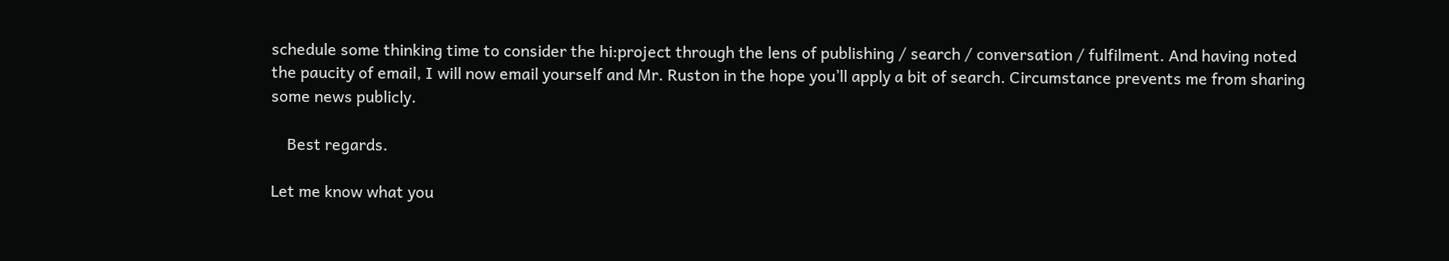schedule some thinking time to consider the hi:project through the lens of publishing / search / conversation / fulfilment. And having noted the paucity of email, I will now email yourself and Mr. Ruston in the hope you’ll apply a bit of search. Circumstance prevents me from sharing some news publicly.

    Best regards.

Let me know what you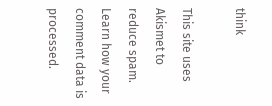think

This site uses Akismet to reduce spam. Learn how your comment data is processed.